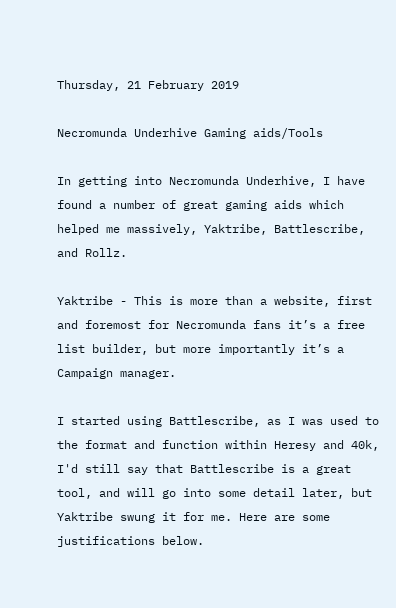Thursday, 21 February 2019

Necromunda Underhive Gaming aids/Tools

In getting into Necromunda Underhive, I have found a number of great gaming aids which helped me massively, Yaktribe, Battlescribe, and Rollz.

Yaktribe - This is more than a website, first and foremost for Necromunda fans it’s a free list builder, but more importantly it’s a Campaign manager.

I started using Battlescribe, as I was used to the format and function within Heresy and 40k, I'd still say that Battlescribe is a great tool, and will go into some detail later, but Yaktribe swung it for me. Here are some justifications below.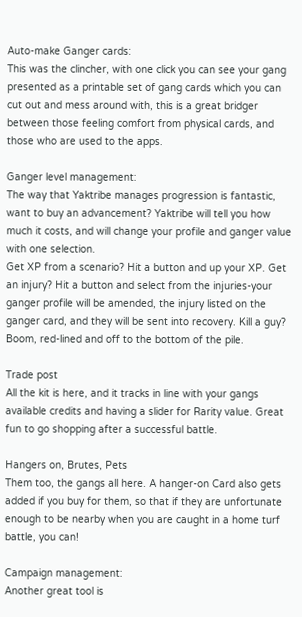Auto-make Ganger cards:
This was the clincher, with one click you can see your gang presented as a printable set of gang cards which you can cut out and mess around with, this is a great bridger between those feeling comfort from physical cards, and those who are used to the apps.

Ganger level management:
The way that Yaktribe manages progression is fantastic, want to buy an advancement? Yaktribe will tell you how much it costs, and will change your profile and ganger value with one selection.
Get XP from a scenario? Hit a button and up your XP. Get an injury? Hit a button and select from the injuries-your ganger profile will be amended, the injury listed on the ganger card, and they will be sent into recovery. Kill a guy? Boom, red-lined and off to the bottom of the pile.

Trade post
All the kit is here, and it tracks in line with your gangs available credits and having a slider for Rarity value. Great fun to go shopping after a successful battle.

Hangers on, Brutes, Pets
Them too, the gangs all here. A hanger-on Card also gets added if you buy for them, so that if they are unfortunate enough to be nearby when you are caught in a home turf battle, you can!

Campaign management:
Another great tool is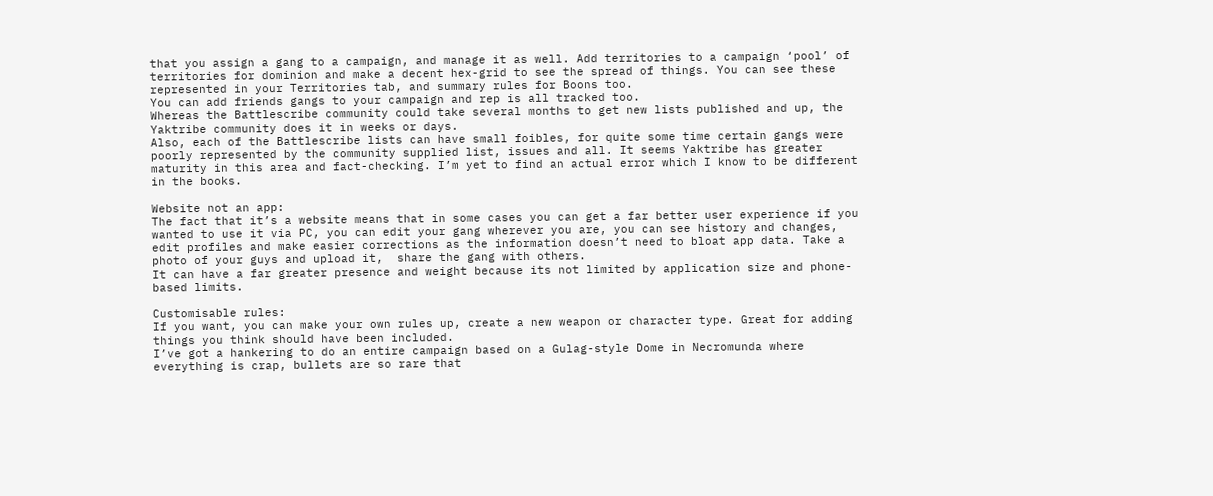that you assign a gang to a campaign, and manage it as well. Add territories to a campaign ‘pool’ of territories for dominion and make a decent hex-grid to see the spread of things. You can see these represented in your Territories tab, and summary rules for Boons too.
You can add friends gangs to your campaign and rep is all tracked too.
Whereas the Battlescribe community could take several months to get new lists published and up, the Yaktribe community does it in weeks or days.
Also, each of the Battlescribe lists can have small foibles, for quite some time certain gangs were poorly represented by the community supplied list, issues and all. It seems Yaktribe has greater maturity in this area and fact-checking. I’m yet to find an actual error which I know to be different in the books.

Website not an app:
The fact that it’s a website means that in some cases you can get a far better user experience if you wanted to use it via PC, you can edit your gang wherever you are, you can see history and changes, edit profiles and make easier corrections as the information doesn’t need to bloat app data. Take a photo of your guys and upload it,  share the gang with others.
It can have a far greater presence and weight because its not limited by application size and phone-based limits.

Customisable rules:
If you want, you can make your own rules up, create a new weapon or character type. Great for adding things you think should have been included.
I’ve got a hankering to do an entire campaign based on a Gulag-style Dome in Necromunda where everything is crap, bullets are so rare that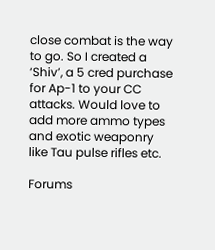close combat is the way to go. So I created a ‘Shiv’, a 5 cred purchase for Ap-1 to your CC attacks. Would love to add more ammo types and exotic weaponry like Tau pulse rifles etc.

Forums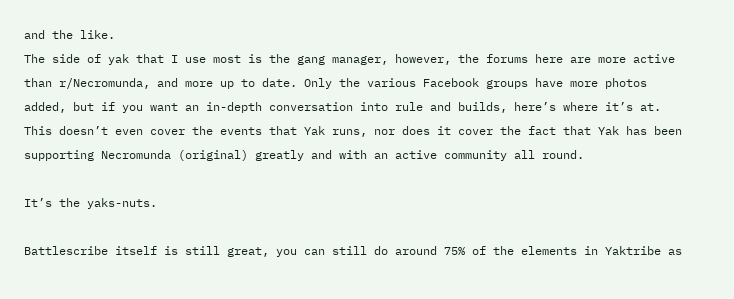and the like.
The side of yak that I use most is the gang manager, however, the forums here are more active than r/Necromunda, and more up to date. Only the various Facebook groups have more photos added, but if you want an in-depth conversation into rule and builds, here’s where it’s at.
This doesn’t even cover the events that Yak runs, nor does it cover the fact that Yak has been supporting Necromunda (original) greatly and with an active community all round.

It’s the yaks-nuts.

Battlescribe itself is still great, you can still do around 75% of the elements in Yaktribe as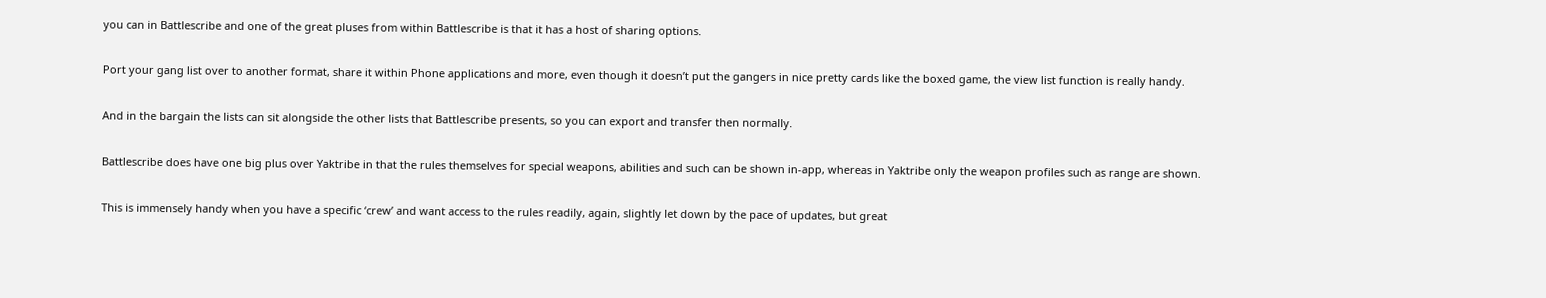you can in Battlescribe and one of the great pluses from within Battlescribe is that it has a host of sharing options.

Port your gang list over to another format, share it within Phone applications and more, even though it doesn’t put the gangers in nice pretty cards like the boxed game, the view list function is really handy.

And in the bargain the lists can sit alongside the other lists that Battlescribe presents, so you can export and transfer then normally.

Battlescribe does have one big plus over Yaktribe in that the rules themselves for special weapons, abilities and such can be shown in-app, whereas in Yaktribe only the weapon profiles such as range are shown.

This is immensely handy when you have a specific ‘crew’ and want access to the rules readily, again, slightly let down by the pace of updates, but great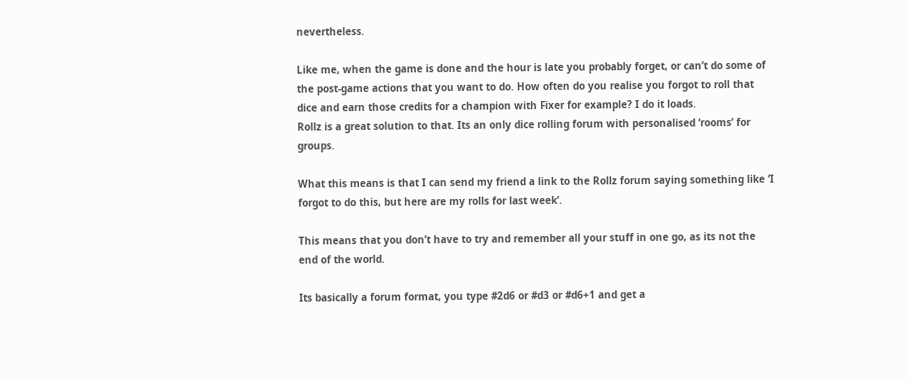nevertheless.

Like me, when the game is done and the hour is late you probably forget, or can’t do some of the post-game actions that you want to do. How often do you realise you forgot to roll that dice and earn those credits for a champion with Fixer for example? I do it loads.
Rollz is a great solution to that. Its an only dice rolling forum with personalised ‘rooms’ for groups.

What this means is that I can send my friend a link to the Rollz forum saying something like ‘I forgot to do this, but here are my rolls for last week’.

This means that you don’t have to try and remember all your stuff in one go, as its not the end of the world.

Its basically a forum format, you type #2d6 or #d3 or #d6+1 and get a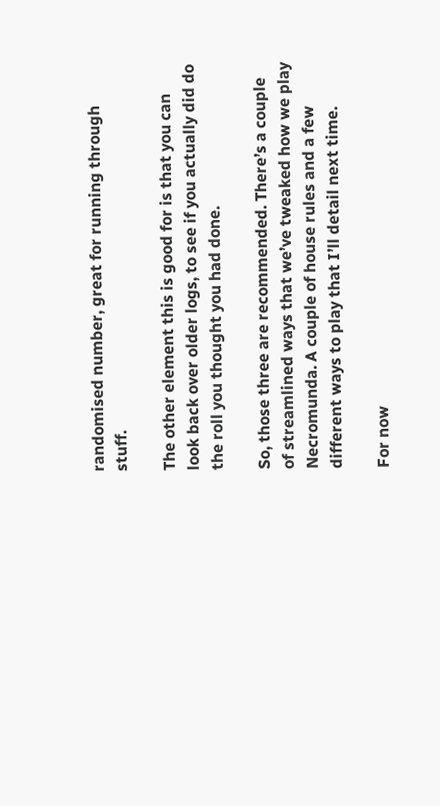randomised number, great for running through stuff.

The other element this is good for is that you can look back over older logs, to see if you actually did do the roll you thought you had done.

So, those three are recommended. There’s a couple of streamlined ways that we’ve tweaked how we play Necromunda. A couple of house rules and a few different ways to play that I’ll detail next time.

For now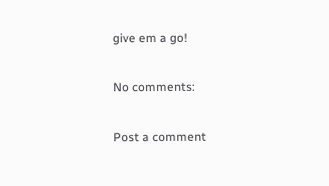give em a go!

No comments:

Post a comment